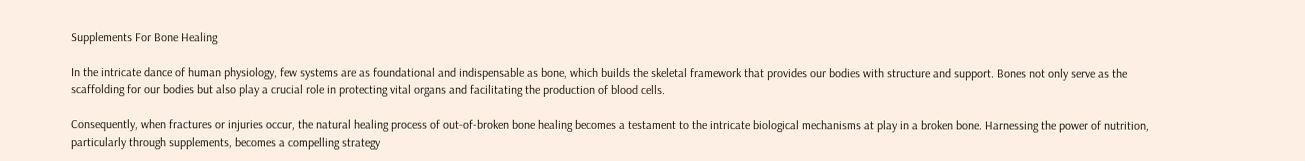Supplements For Bone Healing

In the intricate dance of human physiology, few systems are as foundational and indispensable as bone, which builds the skeletal framework that provides our bodies with structure and support. Bones not only serve as the scaffolding for our bodies but also play a crucial role in protecting vital organs and facilitating the production of blood cells.

Consequently, when fractures or injuries occur, the natural healing process of out-of-broken bone healing becomes a testament to the intricate biological mechanisms at play in a broken bone. Harnessing the power of nutrition, particularly through supplements, becomes a compelling strategy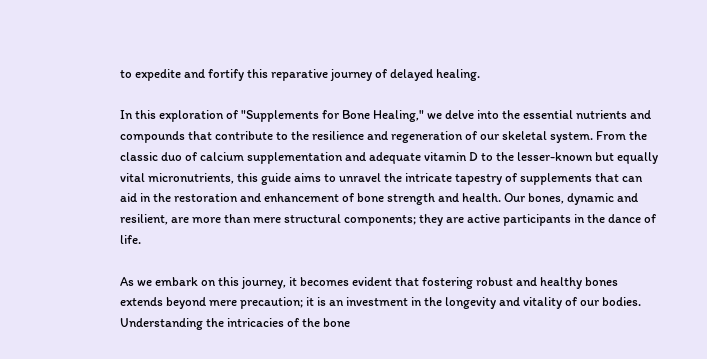to expedite and fortify this reparative journey of delayed healing.

In this exploration of "Supplements for Bone Healing," we delve into the essential nutrients and compounds that contribute to the resilience and regeneration of our skeletal system. From the classic duo of calcium supplementation and adequate vitamin D to the lesser-known but equally vital micronutrients, this guide aims to unravel the intricate tapestry of supplements that can aid in the restoration and enhancement of bone strength and health. Our bones, dynamic and resilient, are more than mere structural components; they are active participants in the dance of life.

As we embark on this journey, it becomes evident that fostering robust and healthy bones extends beyond mere precaution; it is an investment in the longevity and vitality of our bodies. Understanding the intricacies of the bone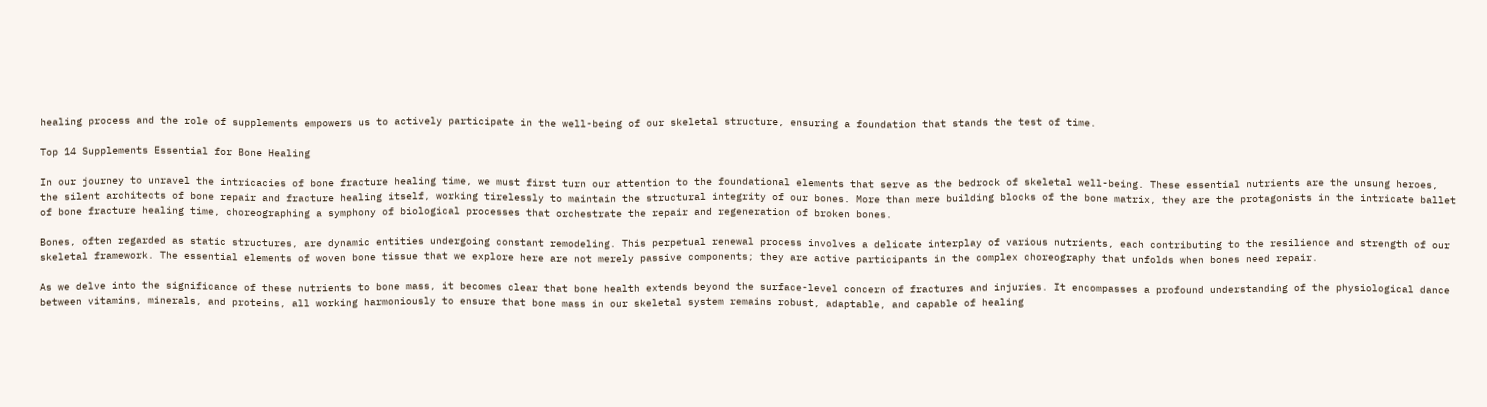healing process and the role of supplements empowers us to actively participate in the well-being of our skeletal structure, ensuring a foundation that stands the test of time.

Top 14 Supplements Essential for Bone Healing

In our journey to unravel the intricacies of bone fracture healing time, we must first turn our attention to the foundational elements that serve as the bedrock of skeletal well-being. These essential nutrients are the unsung heroes, the silent architects of bone repair and fracture healing itself, working tirelessly to maintain the structural integrity of our bones. More than mere building blocks of the bone matrix, they are the protagonists in the intricate ballet of bone fracture healing time, choreographing a symphony of biological processes that orchestrate the repair and regeneration of broken bones.

Bones, often regarded as static structures, are dynamic entities undergoing constant remodeling. This perpetual renewal process involves a delicate interplay of various nutrients, each contributing to the resilience and strength of our skeletal framework. The essential elements of woven bone tissue that we explore here are not merely passive components; they are active participants in the complex choreography that unfolds when bones need repair.

As we delve into the significance of these nutrients to bone mass, it becomes clear that bone health extends beyond the surface-level concern of fractures and injuries. It encompasses a profound understanding of the physiological dance between vitamins, minerals, and proteins, all working harmoniously to ensure that bone mass in our skeletal system remains robust, adaptable, and capable of healing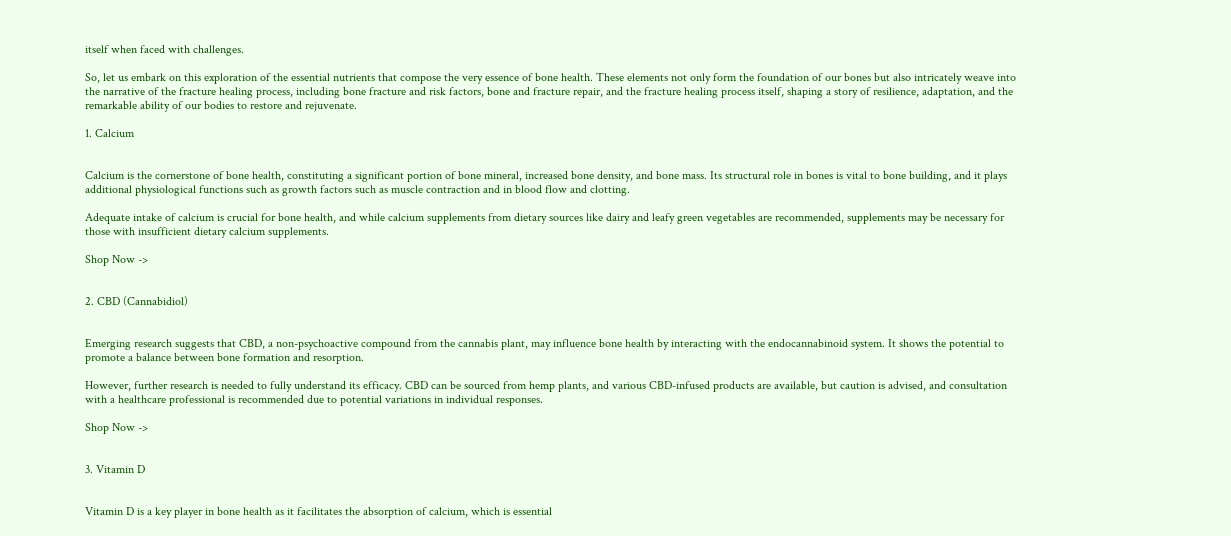itself when faced with challenges.

So, let us embark on this exploration of the essential nutrients that compose the very essence of bone health. These elements not only form the foundation of our bones but also intricately weave into the narrative of the fracture healing process, including bone fracture and risk factors, bone and fracture repair, and the fracture healing process itself, shaping a story of resilience, adaptation, and the remarkable ability of our bodies to restore and rejuvenate.

1. Calcium


Calcium is the cornerstone of bone health, constituting a significant portion of bone mineral, increased bone density, and bone mass. Its structural role in bones is vital to bone building, and it plays additional physiological functions such as growth factors such as muscle contraction and in blood flow and clotting.

Adequate intake of calcium is crucial for bone health, and while calcium supplements from dietary sources like dairy and leafy green vegetables are recommended, supplements may be necessary for those with insufficient dietary calcium supplements.

Shop Now ->


2. CBD (Cannabidiol)


Emerging research suggests that CBD, a non-psychoactive compound from the cannabis plant, may influence bone health by interacting with the endocannabinoid system. It shows the potential to promote a balance between bone formation and resorption.

However, further research is needed to fully understand its efficacy. CBD can be sourced from hemp plants, and various CBD-infused products are available, but caution is advised, and consultation with a healthcare professional is recommended due to potential variations in individual responses.

Shop Now ->


3. Vitamin D


Vitamin D is a key player in bone health as it facilitates the absorption of calcium, which is essential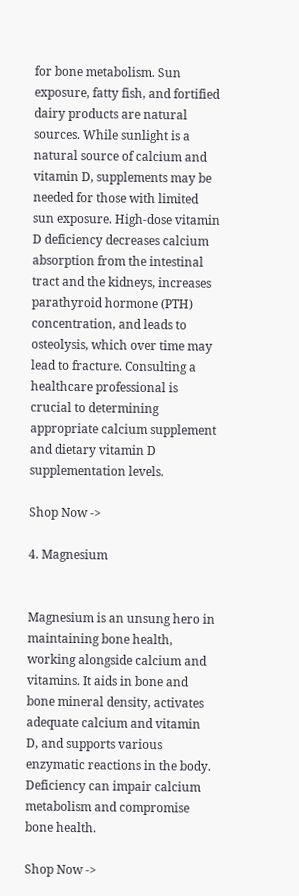for bone metabolism. Sun exposure, fatty fish, and fortified dairy products are natural sources. While sunlight is a natural source of calcium and vitamin D, supplements may be needed for those with limited sun exposure. High-dose vitamin D deficiency decreases calcium absorption from the intestinal tract and the kidneys, increases parathyroid hormone (PTH) concentration, and leads to osteolysis, which over time may lead to fracture. Consulting a healthcare professional is crucial to determining appropriate calcium supplement and dietary vitamin D supplementation levels.

Shop Now ->

4. Magnesium


Magnesium is an unsung hero in maintaining bone health, working alongside calcium and vitamins. It aids in bone and bone mineral density, activates adequate calcium and vitamin D, and supports various enzymatic reactions in the body. Deficiency can impair calcium metabolism and compromise bone health.

Shop Now ->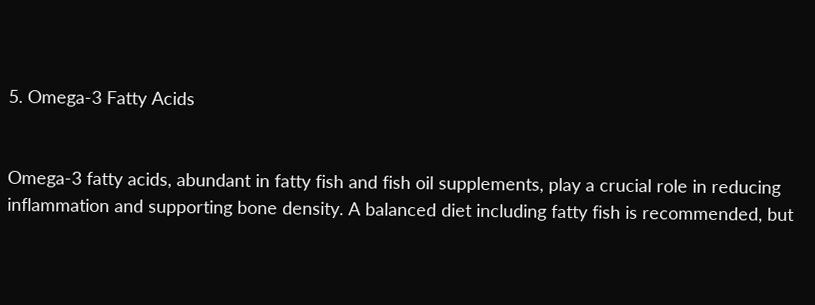5. Omega-3 Fatty Acids


Omega-3 fatty acids, abundant in fatty fish and fish oil supplements, play a crucial role in reducing inflammation and supporting bone density. A balanced diet including fatty fish is recommended, but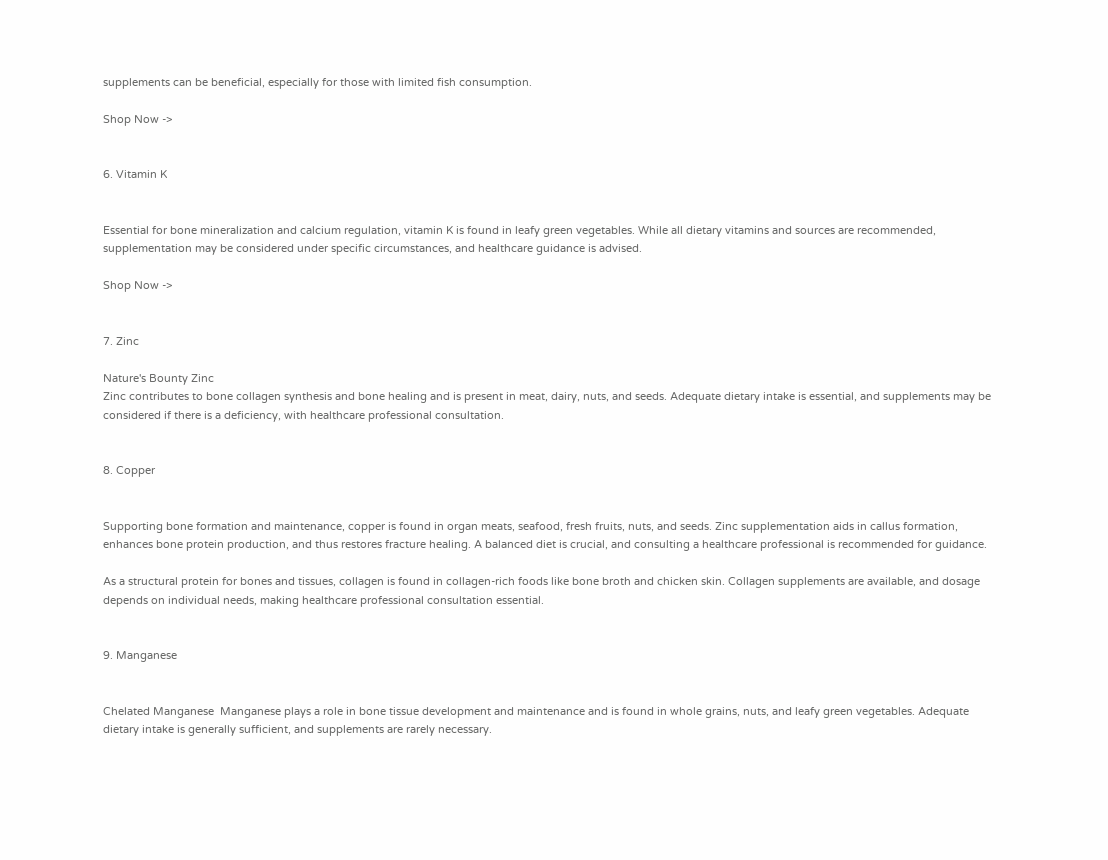supplements can be beneficial, especially for those with limited fish consumption.

Shop Now ->


6. Vitamin K


Essential for bone mineralization and calcium regulation, vitamin K is found in leafy green vegetables. While all dietary vitamins and sources are recommended, supplementation may be considered under specific circumstances, and healthcare guidance is advised.

Shop Now ->


7. Zinc

Nature's Bounty Zinc
Zinc contributes to bone collagen synthesis and bone healing and is present in meat, dairy, nuts, and seeds. Adequate dietary intake is essential, and supplements may be considered if there is a deficiency, with healthcare professional consultation.


8. Copper


Supporting bone formation and maintenance, copper is found in organ meats, seafood, fresh fruits, nuts, and seeds. Zinc supplementation aids in callus formation, enhances bone protein production, and thus restores fracture healing. A balanced diet is crucial, and consulting a healthcare professional is recommended for guidance.

As a structural protein for bones and tissues, collagen is found in collagen-rich foods like bone broth and chicken skin. Collagen supplements are available, and dosage depends on individual needs, making healthcare professional consultation essential.


9. Manganese


Chelated Manganese  Manganese plays a role in bone tissue development and maintenance and is found in whole grains, nuts, and leafy green vegetables. Adequate dietary intake is generally sufficient, and supplements are rarely necessary.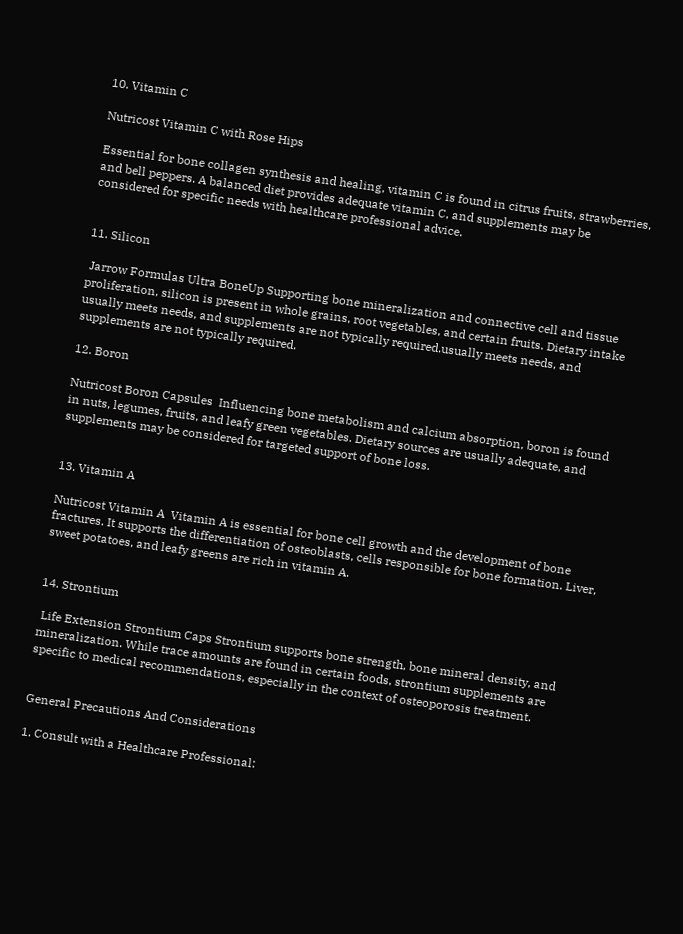10. Vitamin C

Nutricost Vitamin C with Rose Hips

Essential for bone collagen synthesis and healing, vitamin C is found in citrus fruits, strawberries, and bell peppers. A balanced diet provides adequate vitamin C, and supplements may be considered for specific needs with healthcare professional advice.


11. Silicon

 Jarrow Formulas Ultra BoneUp Supporting bone mineralization and connective cell and tissue proliferation, silicon is present in whole grains, root vegetables, and certain fruits. Dietary intake usually meets needs, and supplements are not typically required.usually meets needs, and supplements are not typically required.

12. Boron

Nutricost Boron Capsules  Influencing bone metabolism and calcium absorption, boron is found in nuts, legumes, fruits, and leafy green vegetables. Dietary sources are usually adequate, and supplements may be considered for targeted support of bone loss.


13. Vitamin A

Nutricost Vitamin A  Vitamin A is essential for bone cell growth and the development of bone fractures. It supports the differentiation of osteoblasts, cells responsible for bone formation. Liver, sweet potatoes, and leafy greens are rich in vitamin A.


14. Strontium

 Life Extension Strontium Caps Strontium supports bone strength, bone mineral density, and mineralization. While trace amounts are found in certain foods, strontium supplements are specific to medical recommendations, especially in the context of osteoporosis treatment.


General Precautions And Considerations

1. Consult with a Healthcare Professional: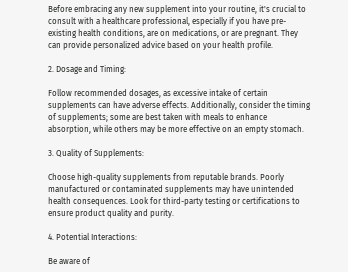Before embracing any new supplement into your routine, it's crucial to consult with a healthcare professional, especially if you have pre-existing health conditions, are on medications, or are pregnant. They can provide personalized advice based on your health profile.

2. Dosage and Timing:

Follow recommended dosages, as excessive intake of certain supplements can have adverse effects. Additionally, consider the timing of supplements; some are best taken with meals to enhance absorption, while others may be more effective on an empty stomach.

3. Quality of Supplements:

Choose high-quality supplements from reputable brands. Poorly manufactured or contaminated supplements may have unintended health consequences. Look for third-party testing or certifications to ensure product quality and purity.

4. Potential Interactions:

Be aware of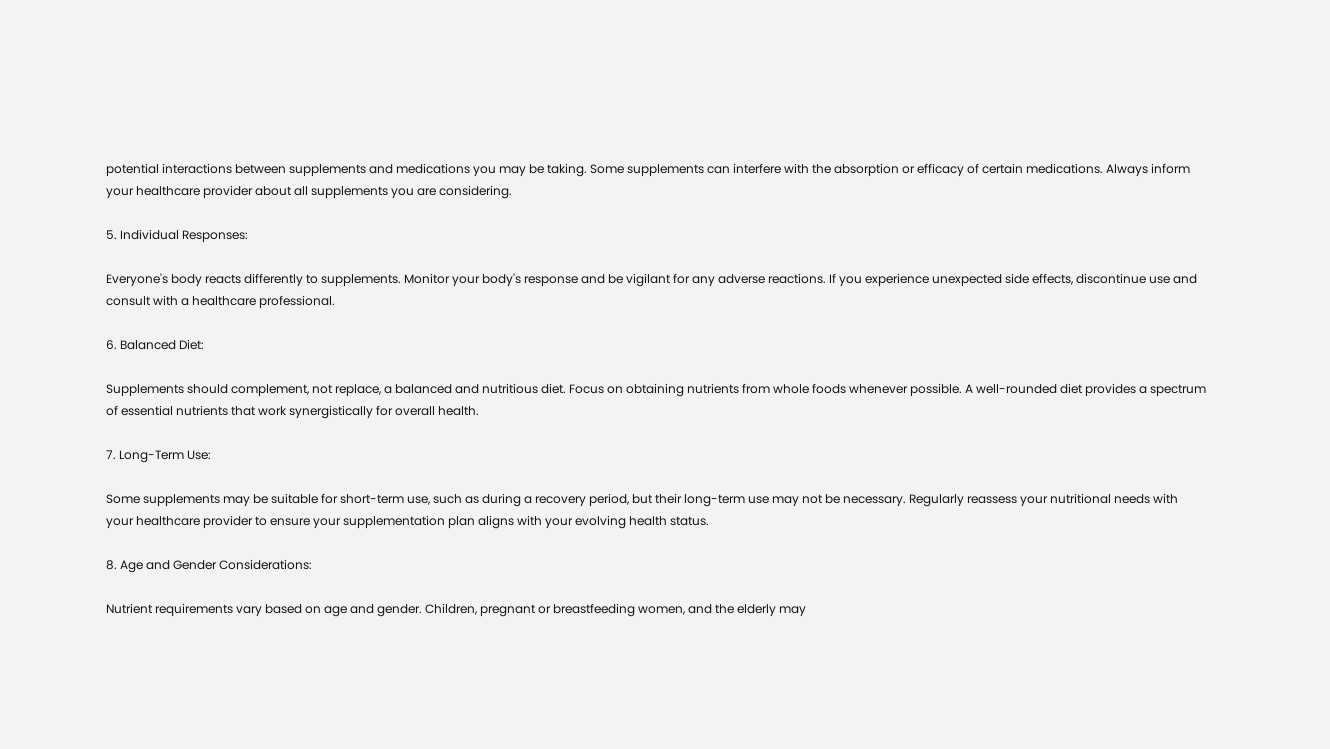potential interactions between supplements and medications you may be taking. Some supplements can interfere with the absorption or efficacy of certain medications. Always inform your healthcare provider about all supplements you are considering.

5. Individual Responses:

Everyone's body reacts differently to supplements. Monitor your body's response and be vigilant for any adverse reactions. If you experience unexpected side effects, discontinue use and consult with a healthcare professional.

6. Balanced Diet:

Supplements should complement, not replace, a balanced and nutritious diet. Focus on obtaining nutrients from whole foods whenever possible. A well-rounded diet provides a spectrum of essential nutrients that work synergistically for overall health.

7. Long-Term Use:

Some supplements may be suitable for short-term use, such as during a recovery period, but their long-term use may not be necessary. Regularly reassess your nutritional needs with your healthcare provider to ensure your supplementation plan aligns with your evolving health status.

8. Age and Gender Considerations:

Nutrient requirements vary based on age and gender. Children, pregnant or breastfeeding women, and the elderly may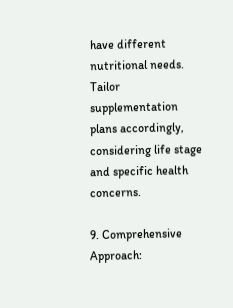have different nutritional needs. Tailor supplementation plans accordingly, considering life stage and specific health concerns.

9. Comprehensive Approach: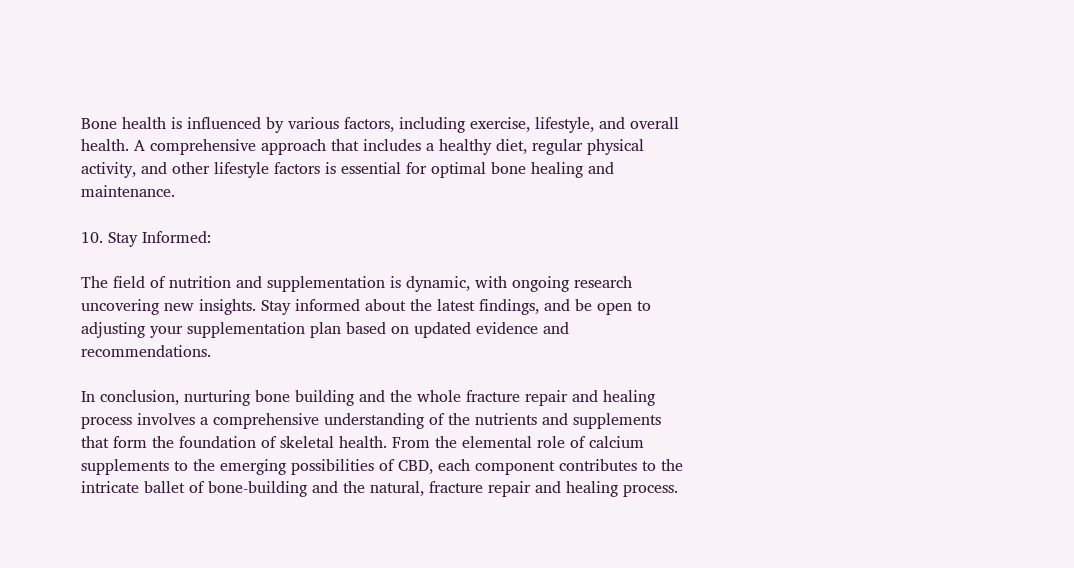Bone health is influenced by various factors, including exercise, lifestyle, and overall health. A comprehensive approach that includes a healthy diet, regular physical activity, and other lifestyle factors is essential for optimal bone healing and maintenance.

10. Stay Informed:

The field of nutrition and supplementation is dynamic, with ongoing research uncovering new insights. Stay informed about the latest findings, and be open to adjusting your supplementation plan based on updated evidence and recommendations.

In conclusion, nurturing bone building and the whole fracture repair and healing process involves a comprehensive understanding of the nutrients and supplements that form the foundation of skeletal health. From the elemental role of calcium supplements to the emerging possibilities of CBD, each component contributes to the intricate ballet of bone-building and the natural, fracture repair and healing process.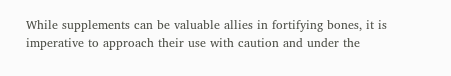While supplements can be valuable allies in fortifying bones, it is imperative to approach their use with caution and under the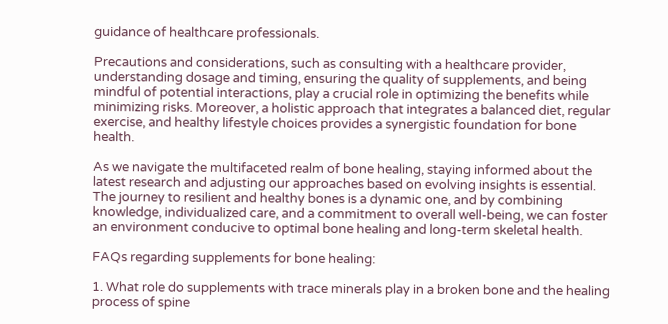guidance of healthcare professionals.

Precautions and considerations, such as consulting with a healthcare provider, understanding dosage and timing, ensuring the quality of supplements, and being mindful of potential interactions, play a crucial role in optimizing the benefits while minimizing risks. Moreover, a holistic approach that integrates a balanced diet, regular exercise, and healthy lifestyle choices provides a synergistic foundation for bone health.

As we navigate the multifaceted realm of bone healing, staying informed about the latest research and adjusting our approaches based on evolving insights is essential. The journey to resilient and healthy bones is a dynamic one, and by combining knowledge, individualized care, and a commitment to overall well-being, we can foster an environment conducive to optimal bone healing and long-term skeletal health.

FAQs regarding supplements for bone healing:

1. What role do supplements with trace minerals play in a broken bone and the healing process of spine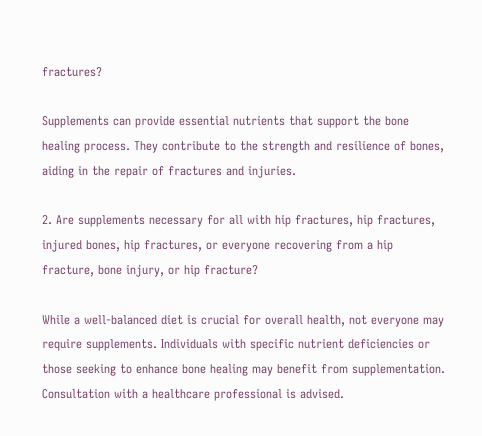fractures?

Supplements can provide essential nutrients that support the bone healing process. They contribute to the strength and resilience of bones, aiding in the repair of fractures and injuries.

2. Are supplements necessary for all with hip fractures, hip fractures, injured bones, hip fractures, or everyone recovering from a hip fracture, bone injury, or hip fracture?

While a well-balanced diet is crucial for overall health, not everyone may require supplements. Individuals with specific nutrient deficiencies or those seeking to enhance bone healing may benefit from supplementation. Consultation with a healthcare professional is advised.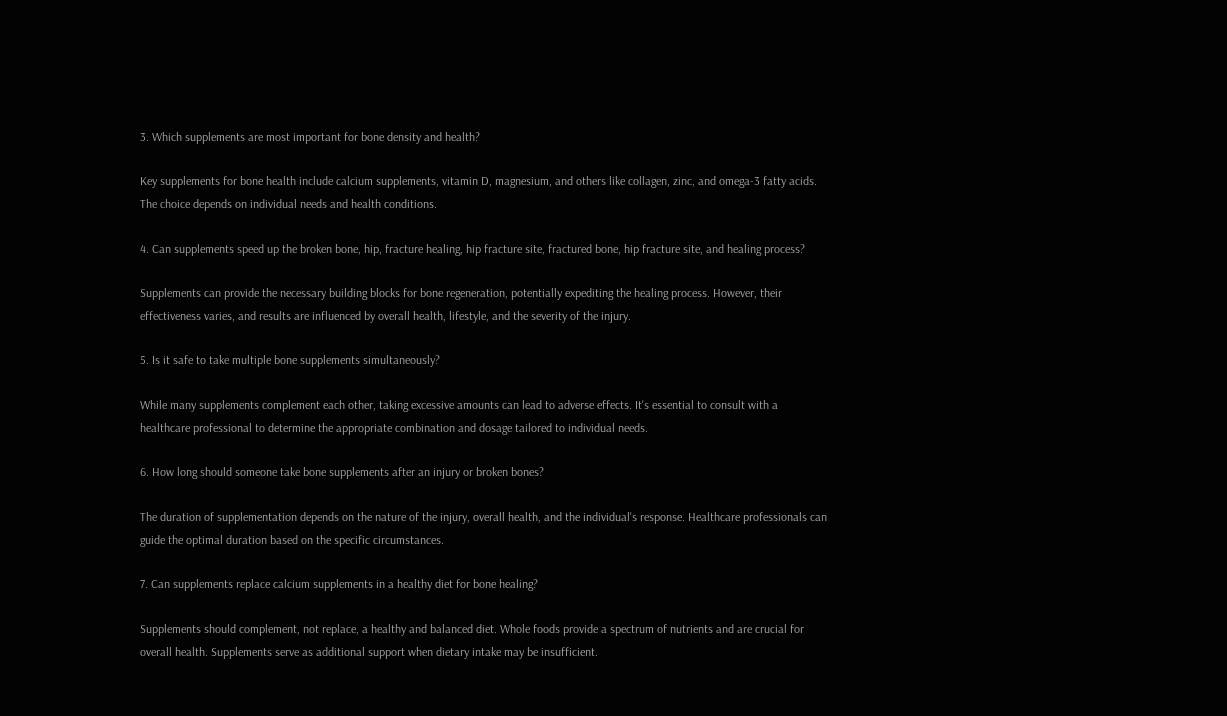3. Which supplements are most important for bone density and health?

Key supplements for bone health include calcium supplements, vitamin D, magnesium, and others like collagen, zinc, and omega-3 fatty acids. The choice depends on individual needs and health conditions.

4. Can supplements speed up the broken bone, hip, fracture healing, hip fracture site, fractured bone, hip fracture site, and healing process?

Supplements can provide the necessary building blocks for bone regeneration, potentially expediting the healing process. However, their effectiveness varies, and results are influenced by overall health, lifestyle, and the severity of the injury.

5. Is it safe to take multiple bone supplements simultaneously?

While many supplements complement each other, taking excessive amounts can lead to adverse effects. It's essential to consult with a healthcare professional to determine the appropriate combination and dosage tailored to individual needs.

6. How long should someone take bone supplements after an injury or broken bones?

The duration of supplementation depends on the nature of the injury, overall health, and the individual's response. Healthcare professionals can guide the optimal duration based on the specific circumstances.

7. Can supplements replace calcium supplements in a healthy diet for bone healing?

Supplements should complement, not replace, a healthy and balanced diet. Whole foods provide a spectrum of nutrients and are crucial for overall health. Supplements serve as additional support when dietary intake may be insufficient.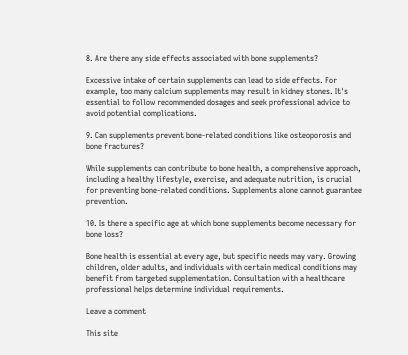8. Are there any side effects associated with bone supplements?

Excessive intake of certain supplements can lead to side effects. For example, too many calcium supplements may result in kidney stones. It's essential to follow recommended dosages and seek professional advice to avoid potential complications.

9. Can supplements prevent bone-related conditions like osteoporosis and bone fractures?

While supplements can contribute to bone health, a comprehensive approach, including a healthy lifestyle, exercise, and adequate nutrition, is crucial for preventing bone-related conditions. Supplements alone cannot guarantee prevention.

10. Is there a specific age at which bone supplements become necessary for bone loss?

Bone health is essential at every age, but specific needs may vary. Growing children, older adults, and individuals with certain medical conditions may benefit from targeted supplementation. Consultation with a healthcare professional helps determine individual requirements.

Leave a comment

This site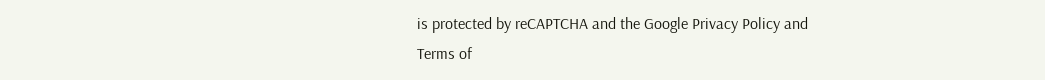is protected by reCAPTCHA and the Google Privacy Policy and Terms of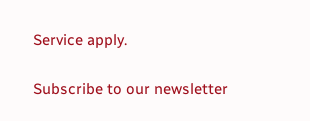Service apply.

Subscribe to our newsletter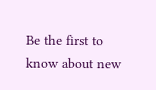Be the first to know about new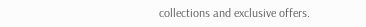collections and exclusive offers.